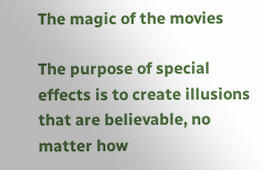The magic of the movies

The purpose of special effects is to create illusions that are believable, no matter how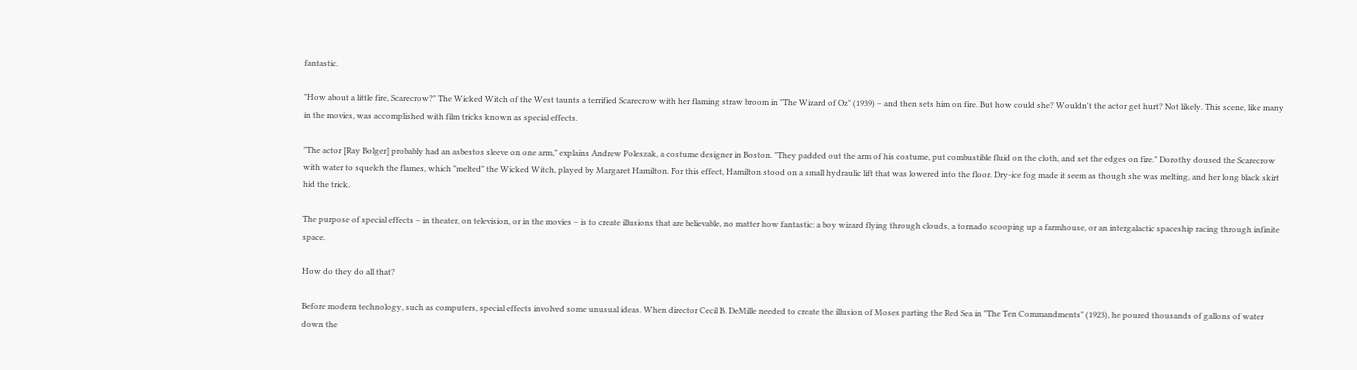fantastic.

"How about a little fire, Scarecrow?" The Wicked Witch of the West taunts a terrified Scarecrow with her flaming straw broom in "The Wizard of Oz" (1939) – and then sets him on fire. But how could she? Wouldn't the actor get hurt? Not likely. This scene, like many in the movies, was accomplished with film tricks known as special effects.

"The actor [Ray Bolger] probably had an asbestos sleeve on one arm," explains Andrew Poleszak, a costume designer in Boston. "They padded out the arm of his costume, put combustible fluid on the cloth, and set the edges on fire." Dorothy doused the Scarecrow with water to squelch the flames, which "melted" the Wicked Witch, played by Margaret Hamilton. For this effect, Hamilton stood on a small hydraulic lift that was lowered into the floor. Dry-ice fog made it seem as though she was melting, and her long black skirt hid the trick.

The purpose of special effects – in theater, on television, or in the movies – is to create illusions that are believable, no matter how fantastic: a boy wizard flying through clouds, a tornado scooping up a farmhouse, or an intergalactic spaceship racing through infinite space.

How do they do all that?

Before modern technology, such as computers, special effects involved some unusual ideas. When director Cecil B. DeMille needed to create the illusion of Moses parting the Red Sea in "The Ten Commandments" (1923), he poured thousands of gallons of water down the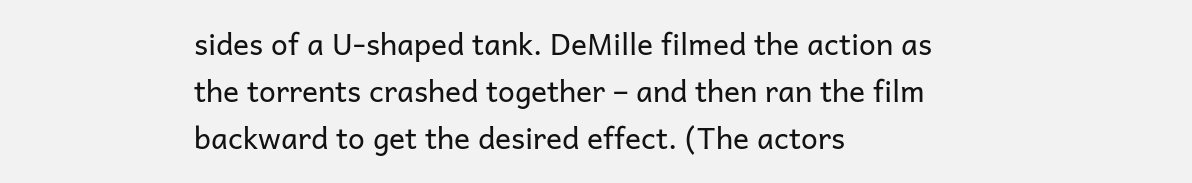sides of a U-shaped tank. DeMille filmed the action as the torrents crashed together – and then ran the film backward to get the desired effect. (The actors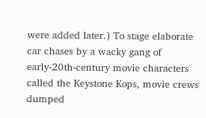were added later.) To stage elaborate car chases by a wacky gang of early-20th-century movie characters called the Keystone Kops, movie crews dumped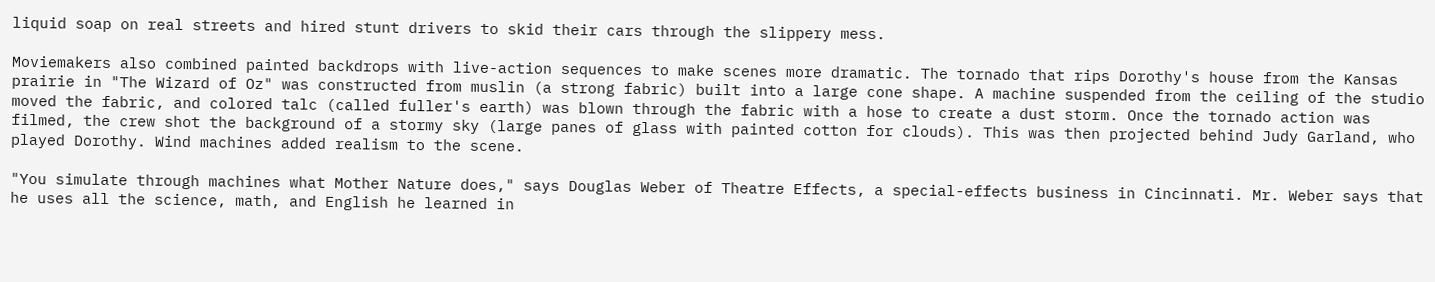liquid soap on real streets and hired stunt drivers to skid their cars through the slippery mess.

Moviemakers also combined painted backdrops with live-action sequences to make scenes more dramatic. The tornado that rips Dorothy's house from the Kansas prairie in "The Wizard of Oz" was constructed from muslin (a strong fabric) built into a large cone shape. A machine suspended from the ceiling of the studio moved the fabric, and colored talc (called fuller's earth) was blown through the fabric with a hose to create a dust storm. Once the tornado action was filmed, the crew shot the background of a stormy sky (large panes of glass with painted cotton for clouds). This was then projected behind Judy Garland, who played Dorothy. Wind machines added realism to the scene.

"You simulate through machines what Mother Nature does," says Douglas Weber of Theatre Effects, a special-effects business in Cincinnati. Mr. Weber says that he uses all the science, math, and English he learned in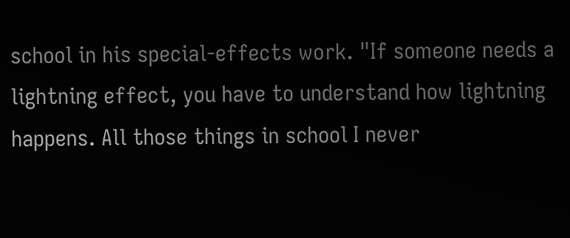school in his special-effects work. "If someone needs a lightning effect, you have to understand how lightning happens. All those things in school I never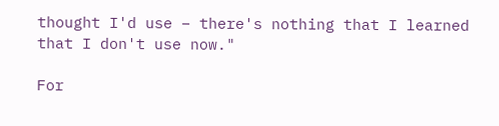thought I'd use – there's nothing that I learned that I don't use now."

For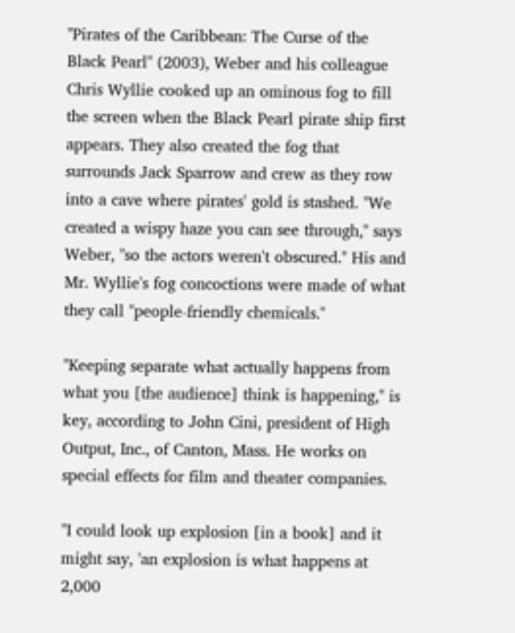"Pirates of the Caribbean: The Curse of the Black Pearl" (2003), Weber and his colleague Chris Wyllie cooked up an ominous fog to fill the screen when the Black Pearl pirate ship first appears. They also created the fog that surrounds Jack Sparrow and crew as they row into a cave where pirates' gold is stashed. "We created a wispy haze you can see through," says Weber, "so the actors weren't obscured." His and Mr. Wyllie's fog concoctions were made of what they call "people-friendly chemicals."

"Keeping separate what actually happens from what you [the audience] think is happening," is key, according to John Cini, president of High Output, Inc., of Canton, Mass. He works on special effects for film and theater companies.

"I could look up explosion [in a book] and it might say, 'an explosion is what happens at 2,000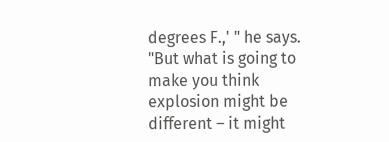degrees F.,' " he says. "But what is going to make you think explosion might be different – it might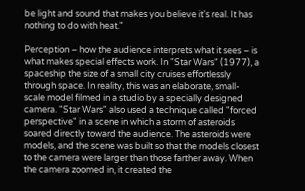be light and sound that makes you believe it's real. It has nothing to do with heat."

Perception – how the audience interprets what it sees – is what makes special effects work. In "Star Wars" (1977), a spaceship the size of a small city cruises effortlessly through space. In reality, this was an elaborate, small-scale model filmed in a studio by a specially designed camera. "Star Wars" also used a technique called "forced perspective" in a scene in which a storm of asteroids soared directly toward the audience. The asteroids were models, and the scene was built so that the models closest to the camera were larger than those farther away. When the camera zoomed in, it created the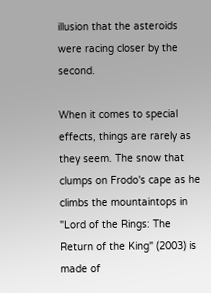illusion that the asteroids were racing closer by the second.

When it comes to special effects, things are rarely as they seem. The snow that clumps on Frodo's cape as he climbs the mountaintops in "Lord of the Rings: The Return of the King" (2003) is made of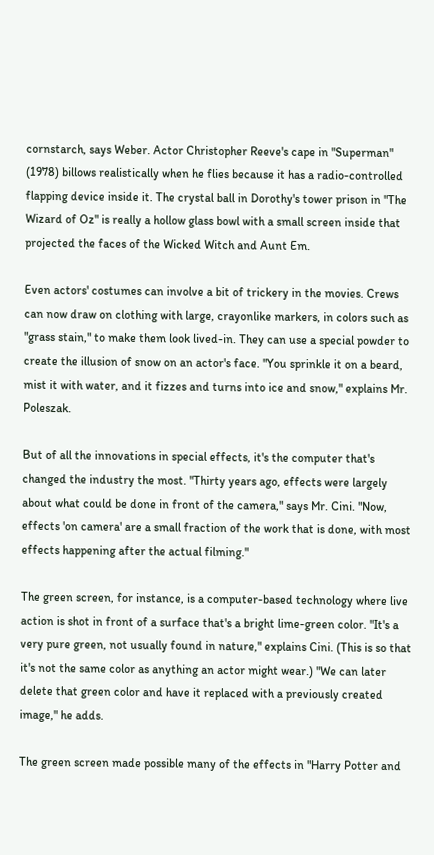cornstarch, says Weber. Actor Christopher Reeve's cape in "Superman" (1978) billows realistically when he flies because it has a radio-controlled flapping device inside it. The crystal ball in Dorothy's tower prison in "The Wizard of Oz" is really a hollow glass bowl with a small screen inside that projected the faces of the Wicked Witch and Aunt Em.

Even actors' costumes can involve a bit of trickery in the movies. Crews can now draw on clothing with large, crayonlike markers, in colors such as "grass stain," to make them look lived-in. They can use a special powder to create the illusion of snow on an actor's face. "You sprinkle it on a beard, mist it with water, and it fizzes and turns into ice and snow," explains Mr. Poleszak.

But of all the innovations in special effects, it's the computer that's changed the industry the most. "Thirty years ago, effects were largely about what could be done in front of the camera," says Mr. Cini. "Now, effects 'on camera' are a small fraction of the work that is done, with most effects happening after the actual filming."

The green screen, for instance, is a computer-based technology where live action is shot in front of a surface that's a bright lime-green color. "It's a very pure green, not usually found in nature," explains Cini. (This is so that it's not the same color as anything an actor might wear.) "We can later delete that green color and have it replaced with a previously created image," he adds.

The green screen made possible many of the effects in "Harry Potter and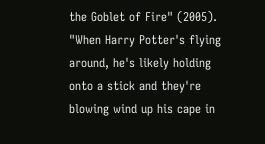the Goblet of Fire" (2005). "When Harry Potter's flying around, he's likely holding onto a stick and they're blowing wind up his cape in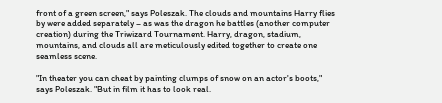front of a green screen," says Poleszak. The clouds and mountains Harry flies by were added separately – as was the dragon he battles (another computer creation) during the Triwizard Tournament. Harry, dragon, stadium, mountains, and clouds all are meticulously edited together to create one seamless scene.

"In theater you can cheat by painting clumps of snow on an actor's boots," says Poleszak. "But in film it has to look real.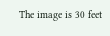The image is 30 feet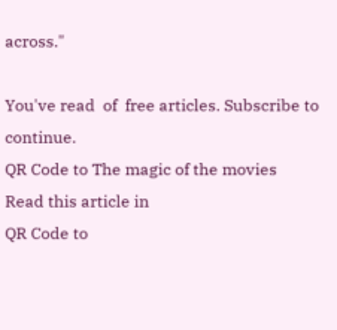across."

You've read  of  free articles. Subscribe to continue.
QR Code to The magic of the movies
Read this article in
QR Code to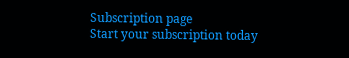Subscription page
Start your subscription today